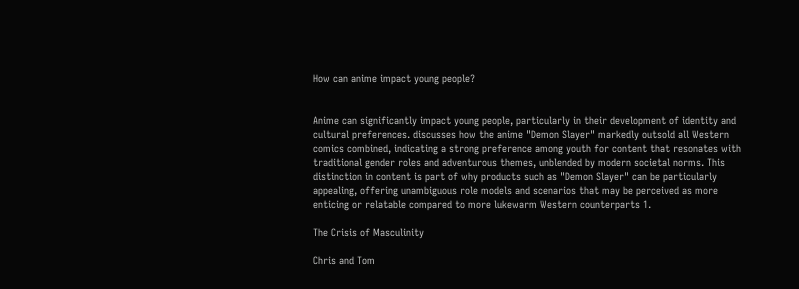How can anime impact young people?


Anime can significantly impact young people, particularly in their development of identity and cultural preferences. discusses how the anime "Demon Slayer" markedly outsold all Western comics combined, indicating a strong preference among youth for content that resonates with traditional gender roles and adventurous themes, unblended by modern societal norms. This distinction in content is part of why products such as "Demon Slayer" can be particularly appealing, offering unambiguous role models and scenarios that may be perceived as more enticing or relatable compared to more lukewarm Western counterparts 1.

The Crisis of Masculinity

Chris and Tom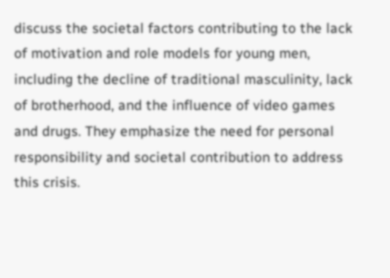discuss the societal factors contributing to the lack of motivation and role models for young men, including the decline of traditional masculinity, lack of brotherhood, and the influence of video games and drugs. They emphasize the need for personal responsibility and societal contribution to address this crisis.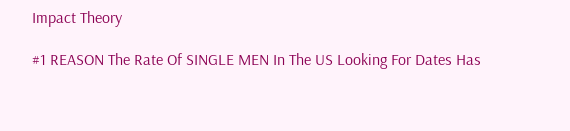Impact Theory

#1 REASON The Rate Of SINGLE MEN In The US Looking For Dates Has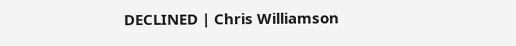DECLINED | Chris Williamson